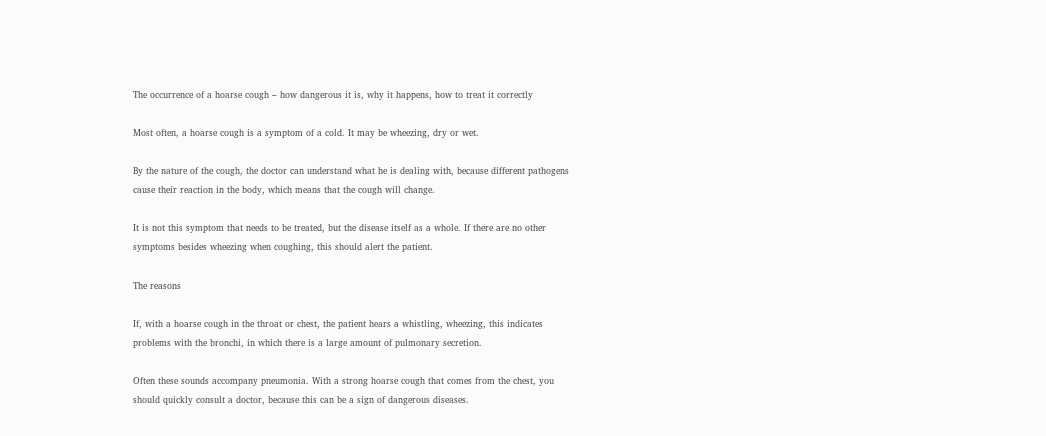The occurrence of a hoarse cough – how dangerous it is, why it happens, how to treat it correctly

Most often, a hoarse cough is a symptom of a cold. It may be wheezing, dry or wet.

By the nature of the cough, the doctor can understand what he is dealing with, because different pathogens cause their reaction in the body, which means that the cough will change.

It is not this symptom that needs to be treated, but the disease itself as a whole. If there are no other symptoms besides wheezing when coughing, this should alert the patient.

The reasons

If, with a hoarse cough in the throat or chest, the patient hears a whistling, wheezing, this indicates problems with the bronchi, in which there is a large amount of pulmonary secretion.

Often these sounds accompany pneumonia. With a strong hoarse cough that comes from the chest, you should quickly consult a doctor, because this can be a sign of dangerous diseases.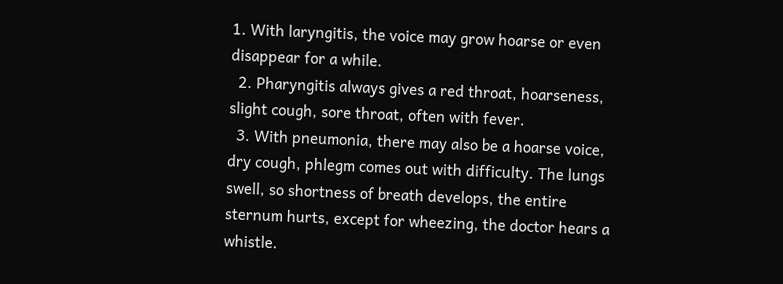1. With laryngitis, the voice may grow hoarse or even disappear for a while.
  2. Pharyngitis always gives a red throat, hoarseness, slight cough, sore throat, often with fever.
  3. With pneumonia, there may also be a hoarse voice, dry cough, phlegm comes out with difficulty. The lungs swell, so shortness of breath develops, the entire sternum hurts, except for wheezing, the doctor hears a whistle.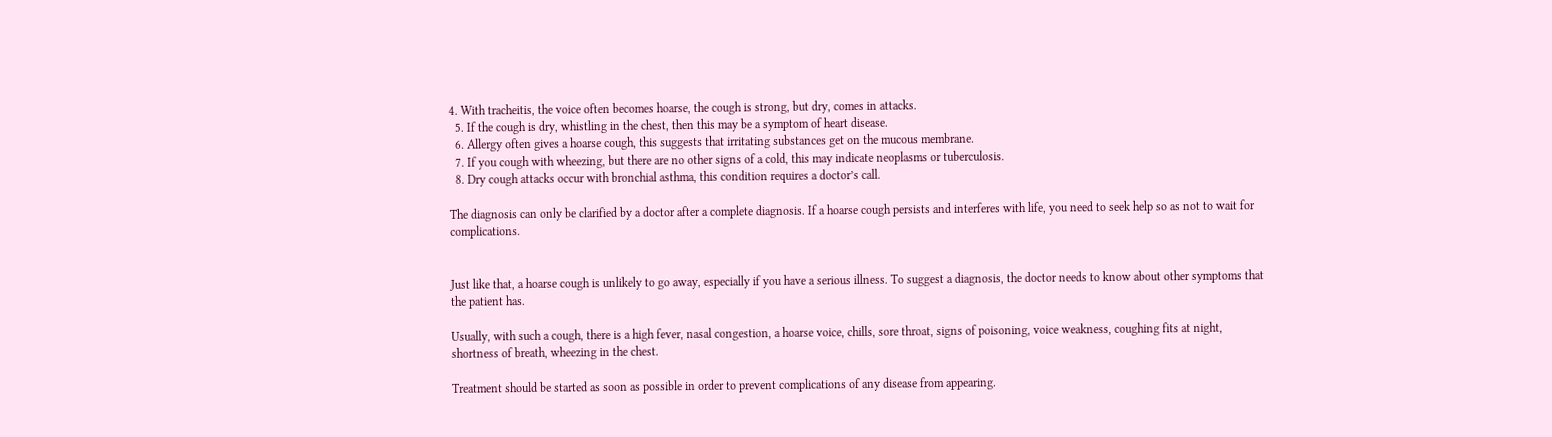4. With tracheitis, the voice often becomes hoarse, the cough is strong, but dry, comes in attacks.
  5. If the cough is dry, whistling in the chest, then this may be a symptom of heart disease.
  6. Allergy often gives a hoarse cough, this suggests that irritating substances get on the mucous membrane.
  7. If you cough with wheezing, but there are no other signs of a cold, this may indicate neoplasms or tuberculosis.
  8. Dry cough attacks occur with bronchial asthma, this condition requires a doctor’s call.

The diagnosis can only be clarified by a doctor after a complete diagnosis. If a hoarse cough persists and interferes with life, you need to seek help so as not to wait for complications.


Just like that, a hoarse cough is unlikely to go away, especially if you have a serious illness. To suggest a diagnosis, the doctor needs to know about other symptoms that the patient has.

Usually, with such a cough, there is a high fever, nasal congestion, a hoarse voice, chills, sore throat, signs of poisoning, voice weakness, coughing fits at night, shortness of breath, wheezing in the chest.

Treatment should be started as soon as possible in order to prevent complications of any disease from appearing.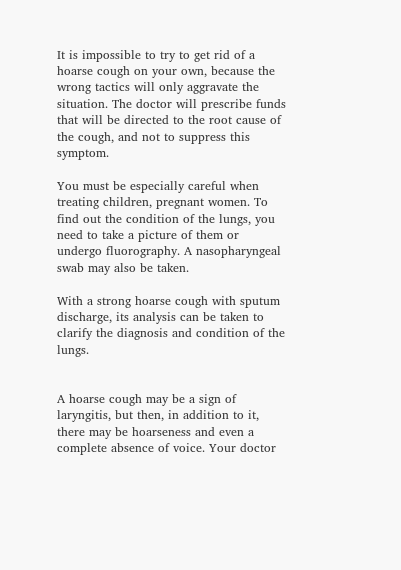It is impossible to try to get rid of a hoarse cough on your own, because the wrong tactics will only aggravate the situation. The doctor will prescribe funds that will be directed to the root cause of the cough, and not to suppress this symptom.

You must be especially careful when treating children, pregnant women. To find out the condition of the lungs, you need to take a picture of them or undergo fluorography. A nasopharyngeal swab may also be taken.

With a strong hoarse cough with sputum discharge, its analysis can be taken to clarify the diagnosis and condition of the lungs.


A hoarse cough may be a sign of laryngitis, but then, in addition to it, there may be hoarseness and even a complete absence of voice. Your doctor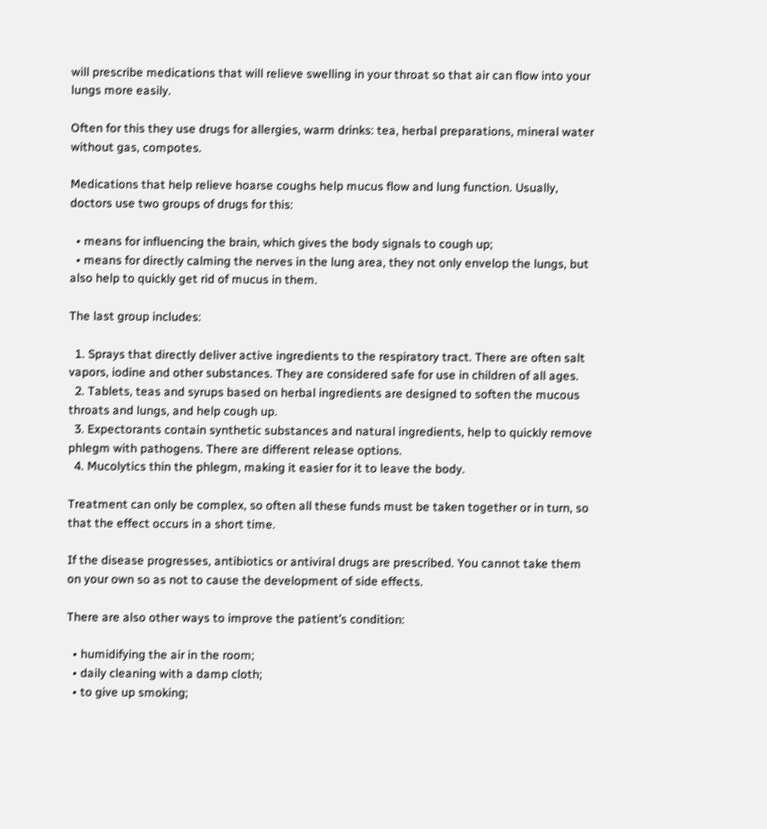will prescribe medications that will relieve swelling in your throat so that air can flow into your lungs more easily.

Often for this they use drugs for allergies, warm drinks: tea, herbal preparations, mineral water without gas, compotes.

Medications that help relieve hoarse coughs help mucus flow and lung function. Usually, doctors use two groups of drugs for this:

  • means for influencing the brain, which gives the body signals to cough up;
  • means for directly calming the nerves in the lung area, they not only envelop the lungs, but also help to quickly get rid of mucus in them.

The last group includes:

  1. Sprays that directly deliver active ingredients to the respiratory tract. There are often salt vapors, iodine and other substances. They are considered safe for use in children of all ages.
  2. Tablets, teas and syrups based on herbal ingredients are designed to soften the mucous throats and lungs, and help cough up.
  3. Expectorants contain synthetic substances and natural ingredients, help to quickly remove phlegm with pathogens. There are different release options.
  4. Mucolytics thin the phlegm, making it easier for it to leave the body.

Treatment can only be complex, so often all these funds must be taken together or in turn, so that the effect occurs in a short time.

If the disease progresses, antibiotics or antiviral drugs are prescribed. You cannot take them on your own so as not to cause the development of side effects.

There are also other ways to improve the patient’s condition:

  • humidifying the air in the room;
  • daily cleaning with a damp cloth;
  • to give up smoking;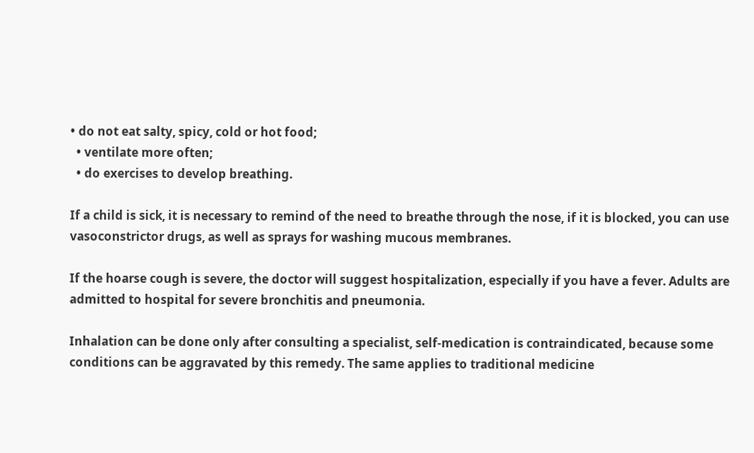• do not eat salty, spicy, cold or hot food;
  • ventilate more often;
  • do exercises to develop breathing.

If a child is sick, it is necessary to remind of the need to breathe through the nose, if it is blocked, you can use vasoconstrictor drugs, as well as sprays for washing mucous membranes.

If the hoarse cough is severe, the doctor will suggest hospitalization, especially if you have a fever. Adults are admitted to hospital for severe bronchitis and pneumonia.

Inhalation can be done only after consulting a specialist, self-medication is contraindicated, because some conditions can be aggravated by this remedy. The same applies to traditional medicine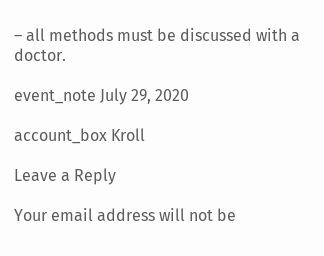– all methods must be discussed with a doctor.

event_note July 29, 2020

account_box Kroll

Leave a Reply

Your email address will not be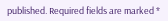published. Required fields are marked *